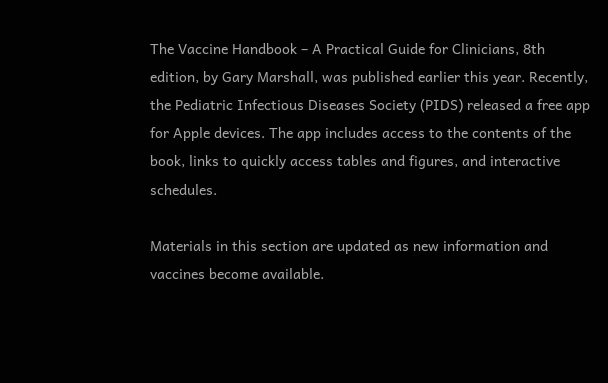The Vaccine Handbook – A Practical Guide for Clinicians, 8th edition, by Gary Marshall, was published earlier this year. Recently, the Pediatric Infectious Diseases Society (PIDS) released a free app for Apple devices. The app includes access to the contents of the book, links to quickly access tables and figures, and interactive schedules.

Materials in this section are updated as new information and vaccines become available.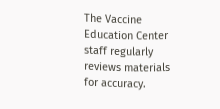The Vaccine Education Center staff regularly reviews materials for accuracy.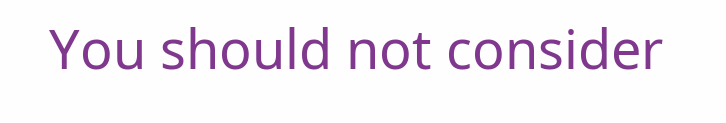You should not consider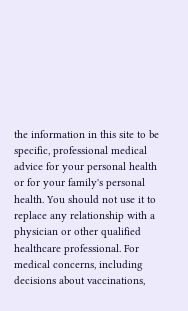the information in this site to be specific, professional medical advice for your personal health or for your family's personal health. You should not use it to replace any relationship with a physician or other qualified healthcare professional. For medical concerns, including decisions about vaccinations,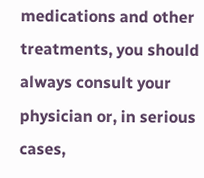medications and other treatments, you should always consult your physician or, in serious cases,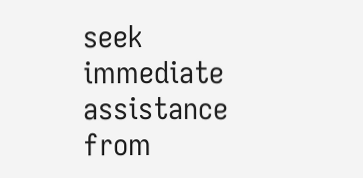seek immediate assistance from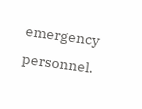emergency personnel.